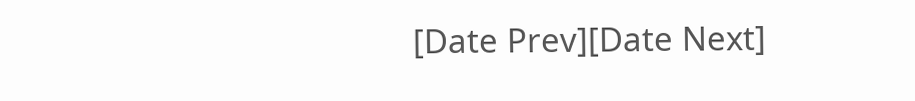[Date Prev][Date Next]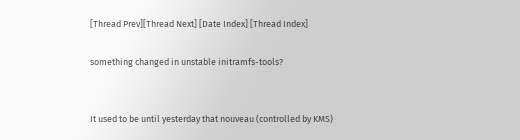[Thread Prev][Thread Next] [Date Index] [Thread Index]

something changed in unstable initramfs-tools?


It used to be until yesterday that nouveau (controlled by KMS)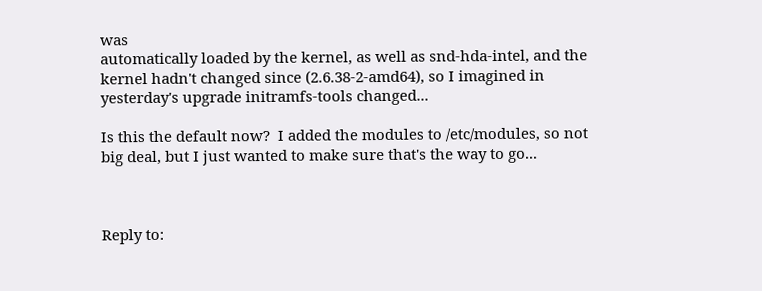was
automatically loaded by the kernel, as well as snd-hda-intel, and the
kernel hadn't changed since (2.6.38-2-amd64), so I imagined in
yesterday's upgrade initramfs-tools changed...

Is this the default now?  I added the modules to /etc/modules, so not
big deal, but I just wanted to make sure that's the way to go...



Reply to: